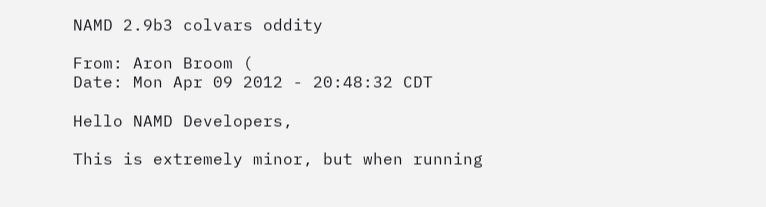NAMD 2.9b3 colvars oddity

From: Aron Broom (
Date: Mon Apr 09 2012 - 20:48:32 CDT

Hello NAMD Developers,

This is extremely minor, but when running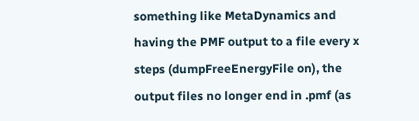something like MetaDynamics and
having the PMF output to a file every x steps (dumpFreeEnergyFile on), the
output files no longer end in .pmf (as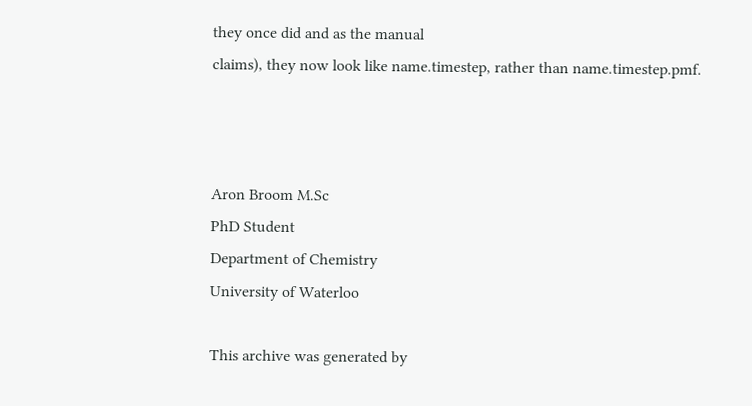they once did and as the manual
claims), they now look like name.timestep, rather than name.timestep.pmf.



Aron Broom M.Sc
PhD Student
Department of Chemistry
University of Waterloo

This archive was generated by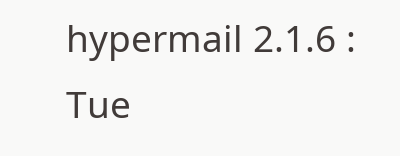hypermail 2.1.6 : Tue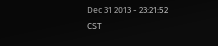Dec 31 2013 - 23:21:52 CST